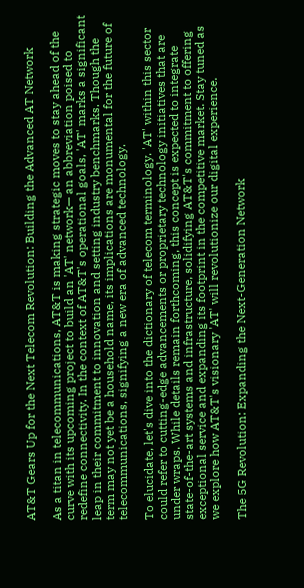AT&T Gears Up for the Next Telecom Revolution: Building the Advanced AT Network

As a titan in telecommunications, AT&T is making strategic moves to stay ahead of the curve with its upcoming project to build an 'AT' network— an abbreviation poised to redefine connectivity. In the context of AT&T's operational goals, 'AT' marks a significant leap in their commitment to innovation and setting industry benchmarks. Though the term may not yet be a household name, its implications are monumental for the future of telecommunications, signifying a new era of advanced technology.

To elucidate, let's dive into the dictionary of telecom terminology. 'AT' within this sector could refer to cutting-edge advancements or proprietary technology initiatives that are under wraps. While details remain forthcoming, this concept is expected to integrate state-of-the-art systems and infrastructure, solidifying AT&T's commitment to offering exceptional service and expanding its footprint in the competitive market. Stay tuned as we explore how AT&T's visionary 'AT' will revolutionize our digital experience.

The 5G Revolution: Expanding the Next-Generation Network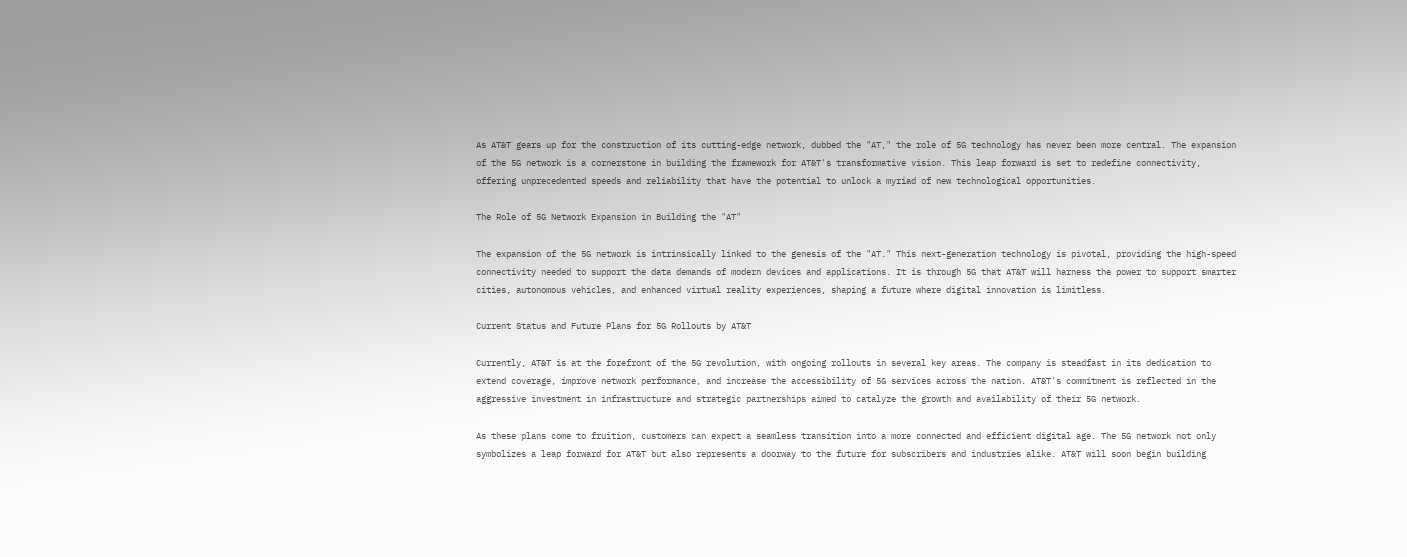As AT&T gears up for the construction of its cutting-edge network, dubbed the "AT," the role of 5G technology has never been more central. The expansion of the 5G network is a cornerstone in building the framework for AT&T's transformative vision. This leap forward is set to redefine connectivity, offering unprecedented speeds and reliability that have the potential to unlock a myriad of new technological opportunities.

The Role of 5G Network Expansion in Building the "AT"

The expansion of the 5G network is intrinsically linked to the genesis of the "AT." This next-generation technology is pivotal, providing the high-speed connectivity needed to support the data demands of modern devices and applications. It is through 5G that AT&T will harness the power to support smarter cities, autonomous vehicles, and enhanced virtual reality experiences, shaping a future where digital innovation is limitless.

Current Status and Future Plans for 5G Rollouts by AT&T

Currently, AT&T is at the forefront of the 5G revolution, with ongoing rollouts in several key areas. The company is steadfast in its dedication to extend coverage, improve network performance, and increase the accessibility of 5G services across the nation. AT&T's commitment is reflected in the aggressive investment in infrastructure and strategic partnerships aimed to catalyze the growth and availability of their 5G network.

As these plans come to fruition, customers can expect a seamless transition into a more connected and efficient digital age. The 5G network not only symbolizes a leap forward for AT&T but also represents a doorway to the future for subscribers and industries alike. AT&T will soon begin building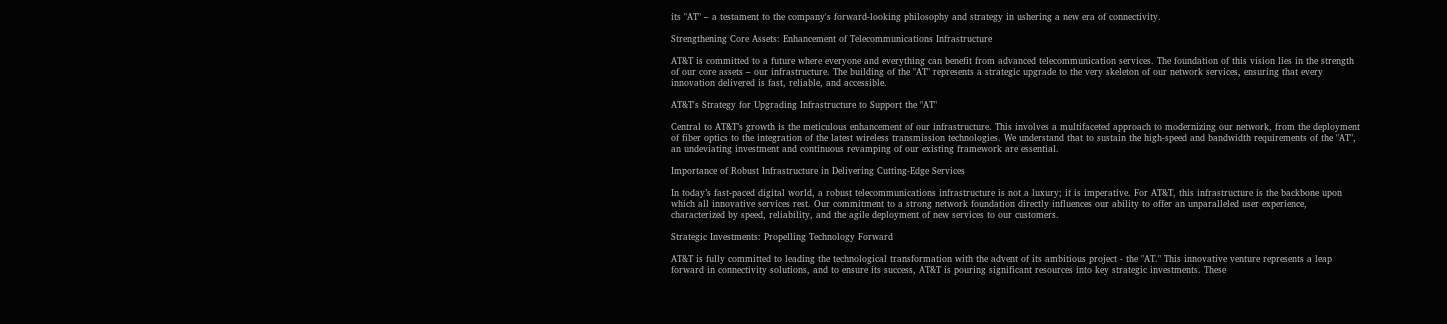its "AT" – a testament to the company's forward-looking philosophy and strategy in ushering a new era of connectivity.

Strengthening Core Assets: Enhancement of Telecommunications Infrastructure

AT&T is committed to a future where everyone and everything can benefit from advanced telecommunication services. The foundation of this vision lies in the strength of our core assets – our infrastructure. The building of the "AT" represents a strategic upgrade to the very skeleton of our network services, ensuring that every innovation delivered is fast, reliable, and accessible.

AT&T's Strategy for Upgrading Infrastructure to Support the "AT"

Central to AT&T’s growth is the meticulous enhancement of our infrastructure. This involves a multifaceted approach to modernizing our network, from the deployment of fiber optics to the integration of the latest wireless transmission technologies. We understand that to sustain the high-speed and bandwidth requirements of the "AT", an undeviating investment and continuous revamping of our existing framework are essential.

Importance of Robust Infrastructure in Delivering Cutting-Edge Services

In today’s fast-paced digital world, a robust telecommunications infrastructure is not a luxury; it is imperative. For AT&T, this infrastructure is the backbone upon which all innovative services rest. Our commitment to a strong network foundation directly influences our ability to offer an unparalleled user experience, characterized by speed, reliability, and the agile deployment of new services to our customers.

Strategic Investments: Propelling Technology Forward

AT&T is fully committed to leading the technological transformation with the advent of its ambitious project - the "AT." This innovative venture represents a leap forward in connectivity solutions, and to ensure its success, AT&T is pouring significant resources into key strategic investments. These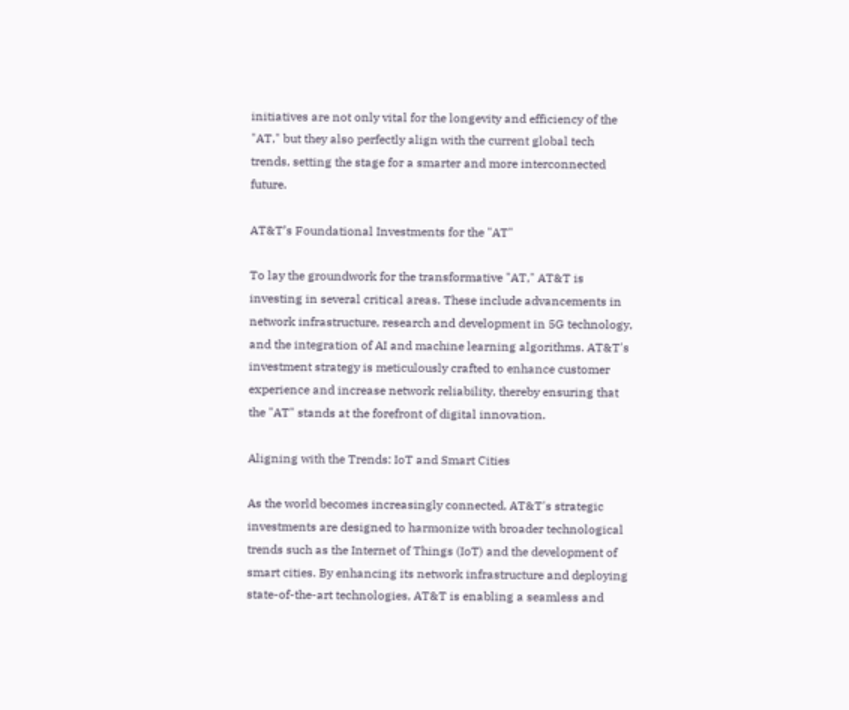initiatives are not only vital for the longevity and efficiency of the "AT," but they also perfectly align with the current global tech trends, setting the stage for a smarter and more interconnected future.

AT&T’s Foundational Investments for the "AT"

To lay the groundwork for the transformative "AT," AT&T is investing in several critical areas. These include advancements in network infrastructure, research and development in 5G technology, and the integration of AI and machine learning algorithms. AT&T's investment strategy is meticulously crafted to enhance customer experience and increase network reliability, thereby ensuring that the "AT" stands at the forefront of digital innovation.

Aligning with the Trends: IoT and Smart Cities

As the world becomes increasingly connected, AT&T's strategic investments are designed to harmonize with broader technological trends such as the Internet of Things (IoT) and the development of smart cities. By enhancing its network infrastructure and deploying state-of-the-art technologies, AT&T is enabling a seamless and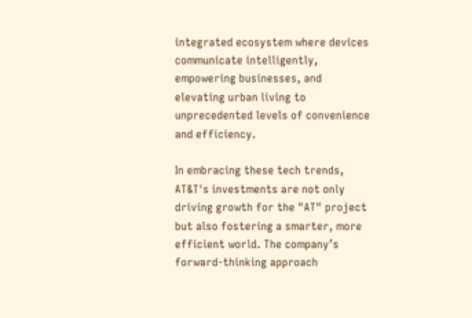integrated ecosystem where devices communicate intelligently, empowering businesses, and elevating urban living to unprecedented levels of convenience and efficiency.

In embracing these tech trends, AT&T's investments are not only driving growth for the "AT" project but also fostering a smarter, more efficient world. The company’s forward-thinking approach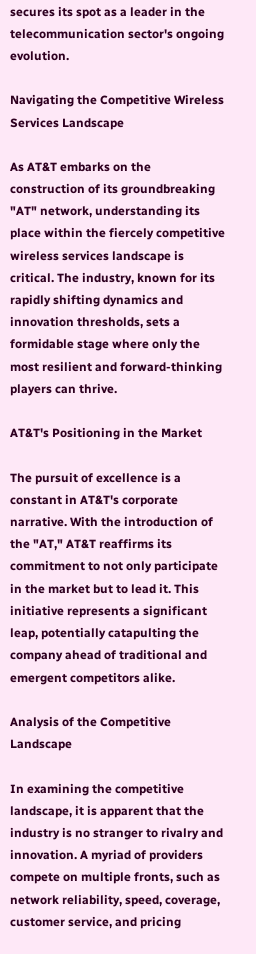secures its spot as a leader in the telecommunication sector's ongoing evolution.

Navigating the Competitive Wireless Services Landscape

As AT&T embarks on the construction of its groundbreaking "AT" network, understanding its place within the fiercely competitive wireless services landscape is critical. The industry, known for its rapidly shifting dynamics and innovation thresholds, sets a formidable stage where only the most resilient and forward-thinking players can thrive.

AT&T's Positioning in the Market

The pursuit of excellence is a constant in AT&T's corporate narrative. With the introduction of the "AT," AT&T reaffirms its commitment to not only participate in the market but to lead it. This initiative represents a significant leap, potentially catapulting the company ahead of traditional and emergent competitors alike.

Analysis of the Competitive Landscape

In examining the competitive landscape, it is apparent that the industry is no stranger to rivalry and innovation. A myriad of providers compete on multiple fronts, such as network reliability, speed, coverage, customer service, and pricing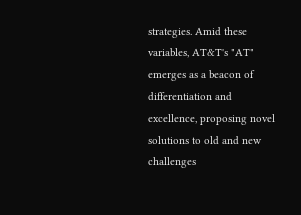strategies. Amid these variables, AT&T's "AT" emerges as a beacon of differentiation and excellence, proposing novel solutions to old and new challenges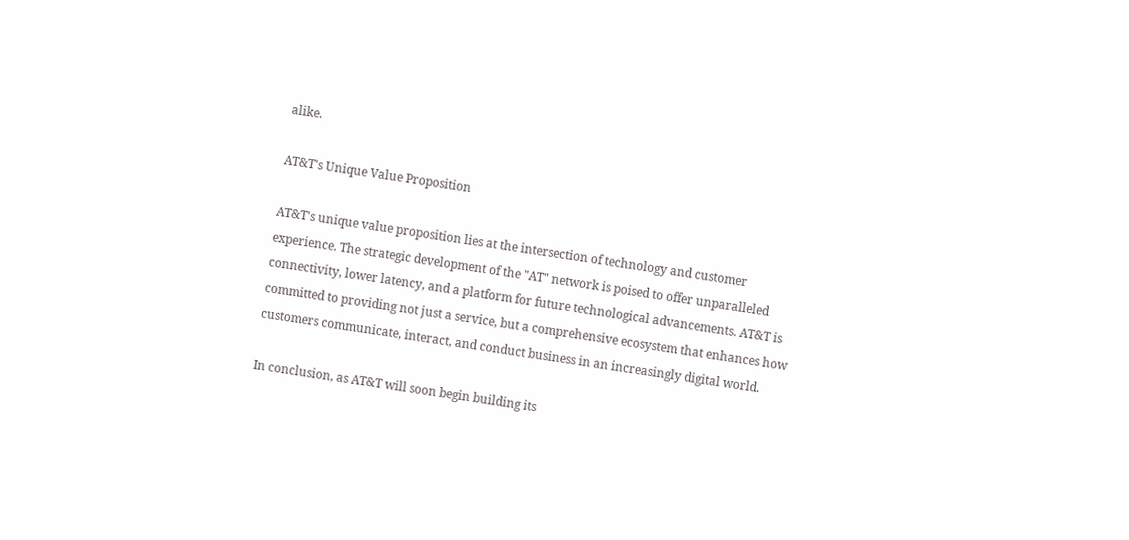alike.

AT&T's Unique Value Proposition

AT&T's unique value proposition lies at the intersection of technology and customer experience. The strategic development of the "AT" network is poised to offer unparalleled connectivity, lower latency, and a platform for future technological advancements. AT&T is committed to providing not just a service, but a comprehensive ecosystem that enhances how customers communicate, interact, and conduct business in an increasingly digital world.

In conclusion, as AT&T will soon begin building its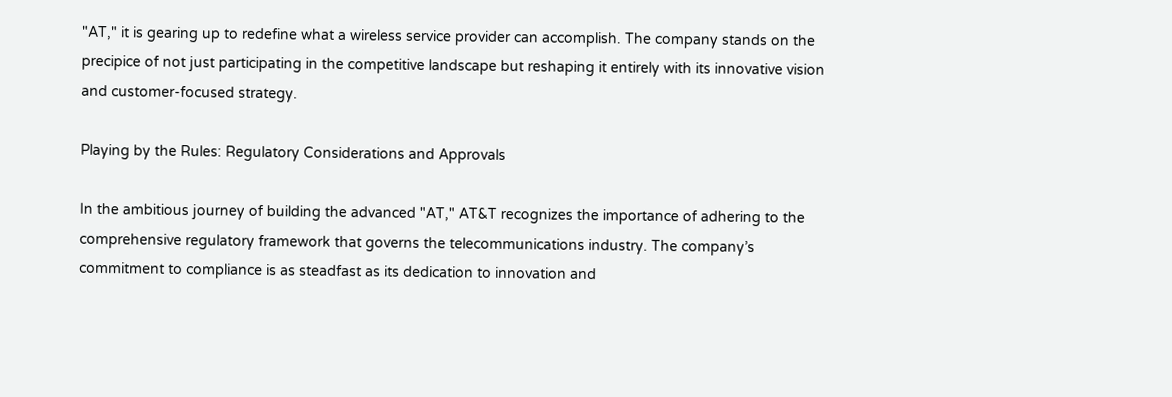"AT," it is gearing up to redefine what a wireless service provider can accomplish. The company stands on the precipice of not just participating in the competitive landscape but reshaping it entirely with its innovative vision and customer-focused strategy.

Playing by the Rules: Regulatory Considerations and Approvals

In the ambitious journey of building the advanced "AT," AT&T recognizes the importance of adhering to the comprehensive regulatory framework that governs the telecommunications industry. The company’s commitment to compliance is as steadfast as its dedication to innovation and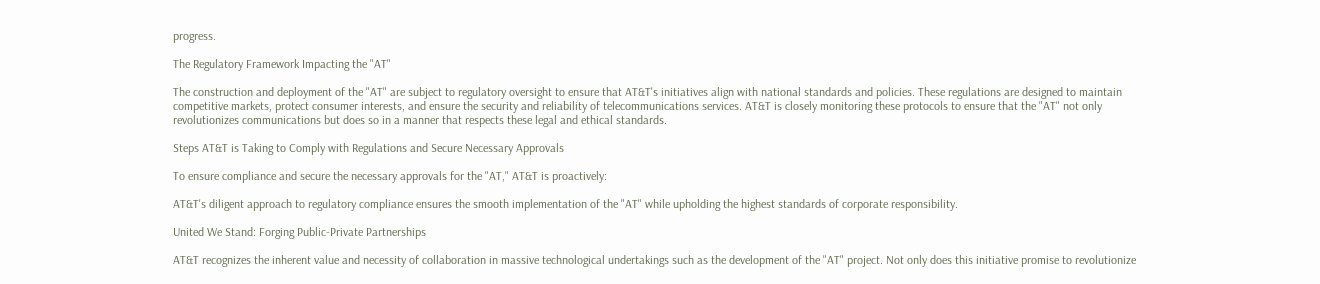progress.

The Regulatory Framework Impacting the "AT"

The construction and deployment of the "AT" are subject to regulatory oversight to ensure that AT&T's initiatives align with national standards and policies. These regulations are designed to maintain competitive markets, protect consumer interests, and ensure the security and reliability of telecommunications services. AT&T is closely monitoring these protocols to ensure that the "AT" not only revolutionizes communications but does so in a manner that respects these legal and ethical standards.

Steps AT&T is Taking to Comply with Regulations and Secure Necessary Approvals

To ensure compliance and secure the necessary approvals for the "AT," AT&T is proactively:

AT&T's diligent approach to regulatory compliance ensures the smooth implementation of the "AT" while upholding the highest standards of corporate responsibility.

United We Stand: Forging Public-Private Partnerships

AT&T recognizes the inherent value and necessity of collaboration in massive technological undertakings such as the development of the "AT" project. Not only does this initiative promise to revolutionize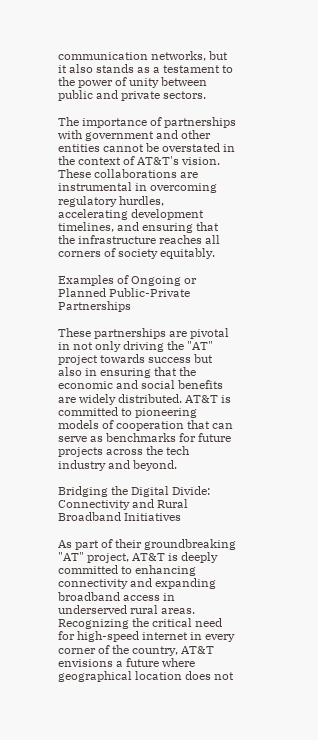communication networks, but it also stands as a testament to the power of unity between public and private sectors.

The importance of partnerships with government and other entities cannot be overstated in the context of AT&T's vision. These collaborations are instrumental in overcoming regulatory hurdles, accelerating development timelines, and ensuring that the infrastructure reaches all corners of society equitably.

Examples of Ongoing or Planned Public-Private Partnerships

These partnerships are pivotal in not only driving the "AT" project towards success but also in ensuring that the economic and social benefits are widely distributed. AT&T is committed to pioneering models of cooperation that can serve as benchmarks for future projects across the tech industry and beyond.

Bridging the Digital Divide: Connectivity and Rural Broadband Initiatives

As part of their groundbreaking "AT" project, AT&T is deeply committed to enhancing connectivity and expanding broadband access in underserved rural areas. Recognizing the critical need for high-speed internet in every corner of the country, AT&T envisions a future where geographical location does not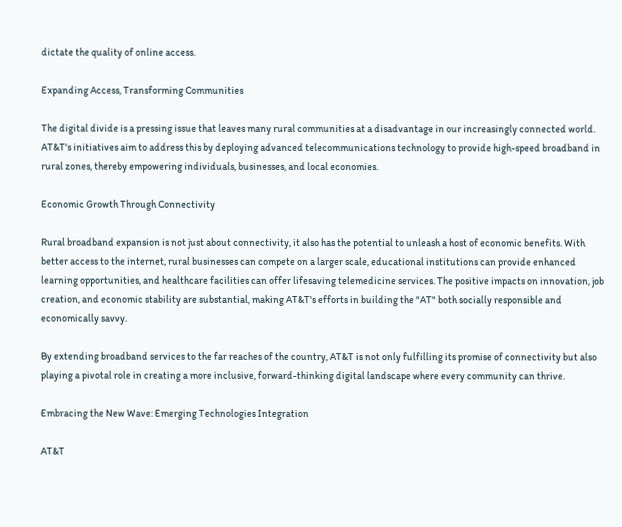dictate the quality of online access.

Expanding Access, Transforming Communities

The digital divide is a pressing issue that leaves many rural communities at a disadvantage in our increasingly connected world. AT&T's initiatives aim to address this by deploying advanced telecommunications technology to provide high-speed broadband in rural zones, thereby empowering individuals, businesses, and local economies.

Economic Growth Through Connectivity

Rural broadband expansion is not just about connectivity, it also has the potential to unleash a host of economic benefits. With better access to the internet, rural businesses can compete on a larger scale, educational institutions can provide enhanced learning opportunities, and healthcare facilities can offer lifesaving telemedicine services. The positive impacts on innovation, job creation, and economic stability are substantial, making AT&T's efforts in building the "AT" both socially responsible and economically savvy.

By extending broadband services to the far reaches of the country, AT&T is not only fulfilling its promise of connectivity but also playing a pivotal role in creating a more inclusive, forward-thinking digital landscape where every community can thrive.

Embracing the New Wave: Emerging Technologies Integration

AT&T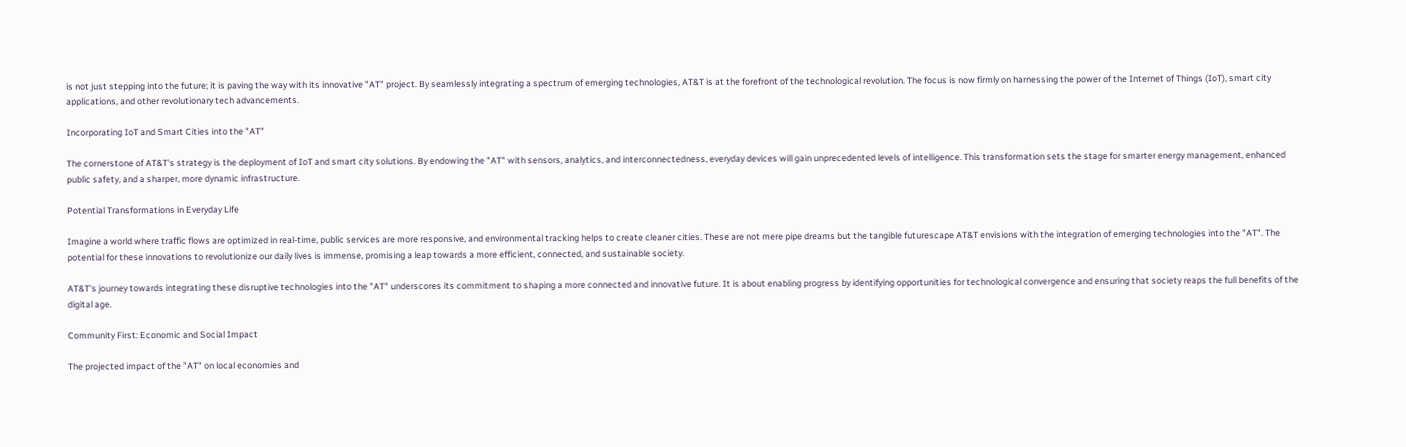is not just stepping into the future; it is paving the way with its innovative "AT" project. By seamlessly integrating a spectrum of emerging technologies, AT&T is at the forefront of the technological revolution. The focus is now firmly on harnessing the power of the Internet of Things (IoT), smart city applications, and other revolutionary tech advancements.

Incorporating IoT and Smart Cities into the "AT"

The cornerstone of AT&T's strategy is the deployment of IoT and smart city solutions. By endowing the "AT" with sensors, analytics, and interconnectedness, everyday devices will gain unprecedented levels of intelligence. This transformation sets the stage for smarter energy management, enhanced public safety, and a sharper, more dynamic infrastructure.

Potential Transformations in Everyday Life

Imagine a world where traffic flows are optimized in real-time, public services are more responsive, and environmental tracking helps to create cleaner cities. These are not mere pipe dreams but the tangible futurescape AT&T envisions with the integration of emerging technologies into the "AT". The potential for these innovations to revolutionize our daily lives is immense, promising a leap towards a more efficient, connected, and sustainable society.

AT&T's journey towards integrating these disruptive technologies into the "AT" underscores its commitment to shaping a more connected and innovative future. It is about enabling progress by identifying opportunities for technological convergence and ensuring that society reaps the full benefits of the digital age.

Community First: Economic and Social Impact

The projected impact of the "AT" on local economies and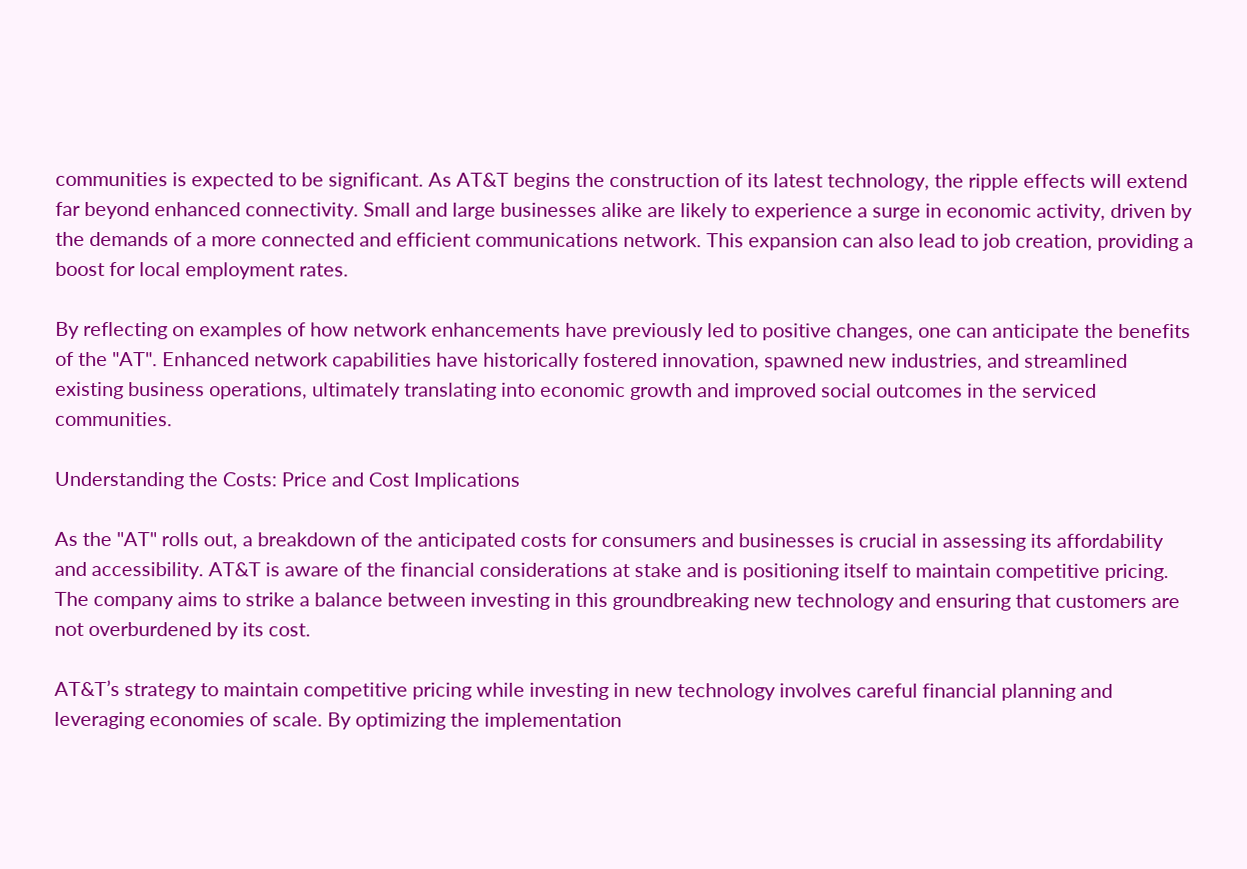communities is expected to be significant. As AT&T begins the construction of its latest technology, the ripple effects will extend far beyond enhanced connectivity. Small and large businesses alike are likely to experience a surge in economic activity, driven by the demands of a more connected and efficient communications network. This expansion can also lead to job creation, providing a boost for local employment rates.

By reflecting on examples of how network enhancements have previously led to positive changes, one can anticipate the benefits of the "AT". Enhanced network capabilities have historically fostered innovation, spawned new industries, and streamlined existing business operations, ultimately translating into economic growth and improved social outcomes in the serviced communities.

Understanding the Costs: Price and Cost Implications

As the "AT" rolls out, a breakdown of the anticipated costs for consumers and businesses is crucial in assessing its affordability and accessibility. AT&T is aware of the financial considerations at stake and is positioning itself to maintain competitive pricing. The company aims to strike a balance between investing in this groundbreaking new technology and ensuring that customers are not overburdened by its cost.

AT&T’s strategy to maintain competitive pricing while investing in new technology involves careful financial planning and leveraging economies of scale. By optimizing the implementation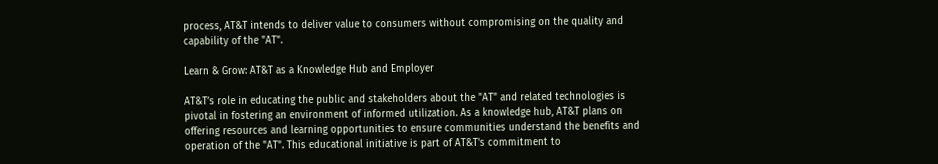process, AT&T intends to deliver value to consumers without compromising on the quality and capability of the "AT".

Learn & Grow: AT&T as a Knowledge Hub and Employer

AT&T’s role in educating the public and stakeholders about the "AT" and related technologies is pivotal in fostering an environment of informed utilization. As a knowledge hub, AT&T plans on offering resources and learning opportunities to ensure communities understand the benefits and operation of the "AT". This educational initiative is part of AT&T's commitment to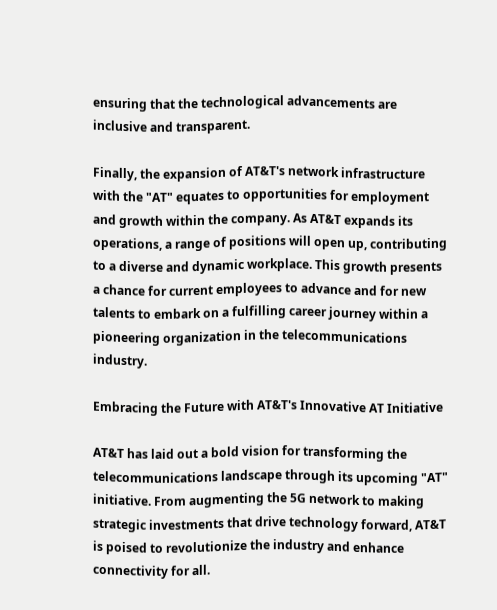ensuring that the technological advancements are inclusive and transparent.

Finally, the expansion of AT&T's network infrastructure with the "AT" equates to opportunities for employment and growth within the company. As AT&T expands its operations, a range of positions will open up, contributing to a diverse and dynamic workplace. This growth presents a chance for current employees to advance and for new talents to embark on a fulfilling career journey within a pioneering organization in the telecommunications industry.

Embracing the Future with AT&T's Innovative AT Initiative

AT&T has laid out a bold vision for transforming the telecommunications landscape through its upcoming "AT" initiative. From augmenting the 5G network to making strategic investments that drive technology forward, AT&T is poised to revolutionize the industry and enhance connectivity for all.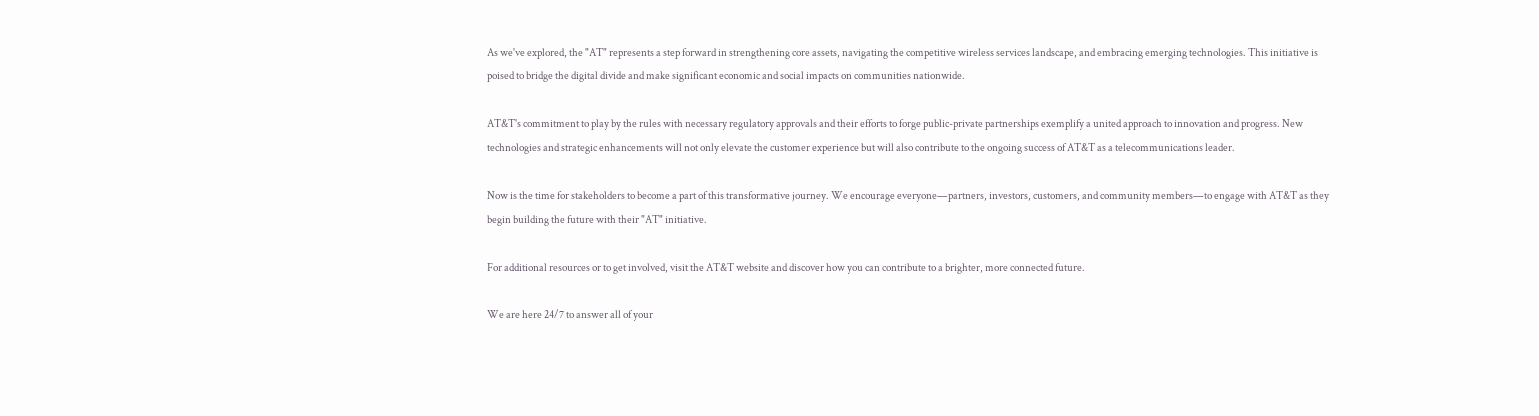As we've explored, the "AT" represents a step forward in strengthening core assets, navigating the competitive wireless services landscape, and embracing emerging technologies. This initiative is poised to bridge the digital divide and make significant economic and social impacts on communities nationwide.

AT&T's commitment to play by the rules with necessary regulatory approvals and their efforts to forge public-private partnerships exemplify a united approach to innovation and progress. New technologies and strategic enhancements will not only elevate the customer experience but will also contribute to the ongoing success of AT&T as a telecommunications leader.

Now is the time for stakeholders to become a part of this transformative journey. We encourage everyone—partners, investors, customers, and community members—to engage with AT&T as they begin building the future with their "AT" initiative.

For additional resources or to get involved, visit the AT&T website and discover how you can contribute to a brighter, more connected future.

We are here 24/7 to answer all of your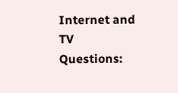Internet and TV Questions: